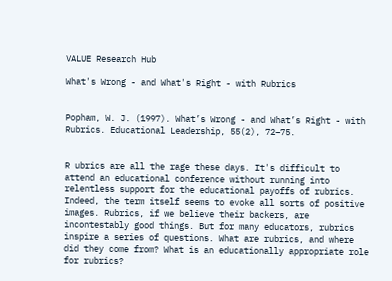VALUE Research Hub

What's Wrong - and What's Right - with Rubrics


Popham, W. J. (1997). What’s Wrong - and What’s Right - with Rubrics. Educational Leadership, 55(2), 72–75.


R ubrics are all the rage these days. It's difficult to attend an educational conference without running into relentless support for the educational payoffs of rubrics. Indeed, the term itself seems to evoke all sorts of positive images. Rubrics, if we believe their backers, are incontestably good things. But for many educators, rubrics inspire a series of questions. What are rubrics, and where did they come from? What is an educationally appropriate role for rubrics?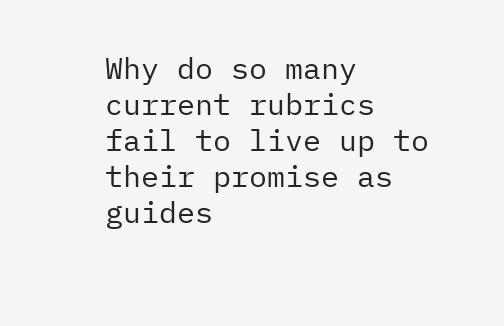Why do so many current rubrics fail to live up to their promise as guides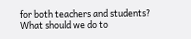for both teachers and students? What should we do to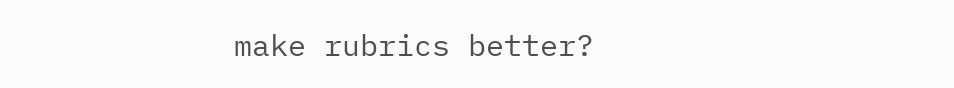make rubrics better?